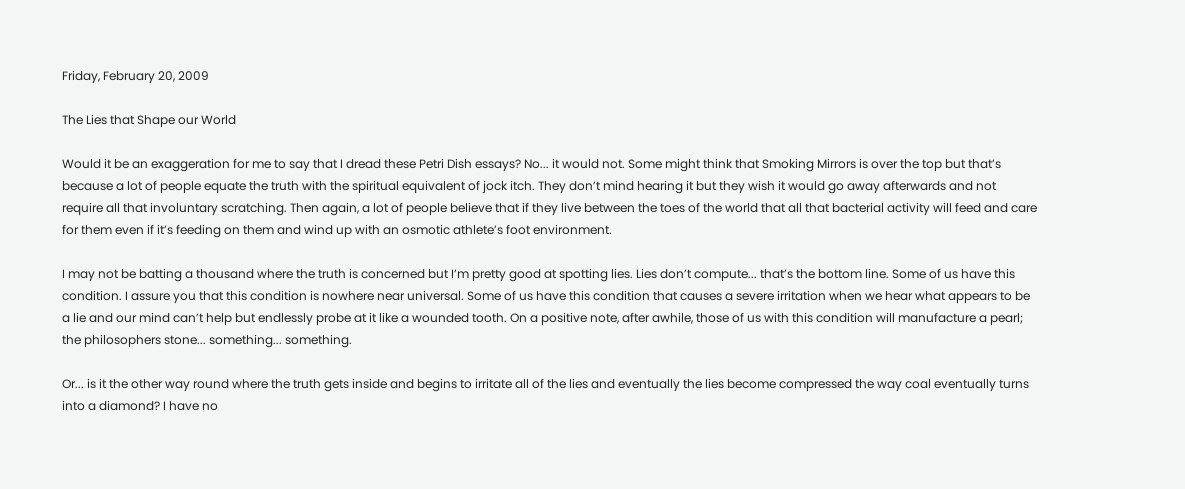Friday, February 20, 2009

The Lies that Shape our World

Would it be an exaggeration for me to say that I dread these Petri Dish essays? No... it would not. Some might think that Smoking Mirrors is over the top but that’s because a lot of people equate the truth with the spiritual equivalent of jock itch. They don’t mind hearing it but they wish it would go away afterwards and not require all that involuntary scratching. Then again, a lot of people believe that if they live between the toes of the world that all that bacterial activity will feed and care for them even if it’s feeding on them and wind up with an osmotic athlete’s foot environment.

I may not be batting a thousand where the truth is concerned but I’m pretty good at spotting lies. Lies don’t compute... that’s the bottom line. Some of us have this condition. I assure you that this condition is nowhere near universal. Some of us have this condition that causes a severe irritation when we hear what appears to be a lie and our mind can’t help but endlessly probe at it like a wounded tooth. On a positive note, after awhile, those of us with this condition will manufacture a pearl; the philosophers stone... something... something.

Or... is it the other way round where the truth gets inside and begins to irritate all of the lies and eventually the lies become compressed the way coal eventually turns into a diamond? I have no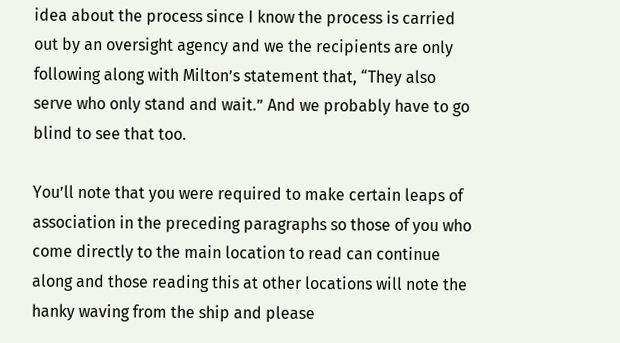idea about the process since I know the process is carried out by an oversight agency and we the recipients are only following along with Milton’s statement that, “They also serve who only stand and wait.” And we probably have to go blind to see that too.

You’ll note that you were required to make certain leaps of association in the preceding paragraphs so those of you who come directly to the main location to read can continue along and those reading this at other locations will note the hanky waving from the ship and please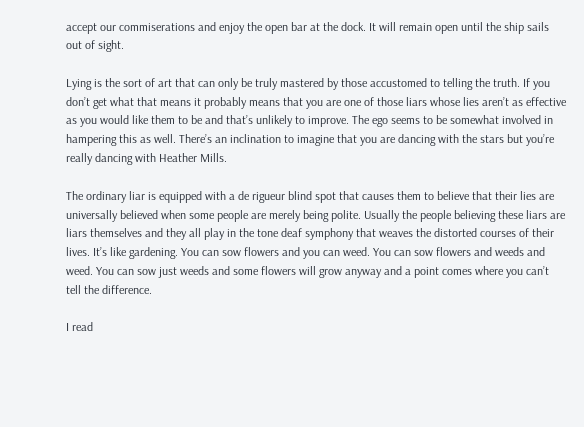accept our commiserations and enjoy the open bar at the dock. It will remain open until the ship sails out of sight.

Lying is the sort of art that can only be truly mastered by those accustomed to telling the truth. If you don’t get what that means it probably means that you are one of those liars whose lies aren’t as effective as you would like them to be and that’s unlikely to improve. The ego seems to be somewhat involved in hampering this as well. There’s an inclination to imagine that you are dancing with the stars but you’re really dancing with Heather Mills.

The ordinary liar is equipped with a de rigueur blind spot that causes them to believe that their lies are universally believed when some people are merely being polite. Usually the people believing these liars are liars themselves and they all play in the tone deaf symphony that weaves the distorted courses of their lives. It’s like gardening. You can sow flowers and you can weed. You can sow flowers and weeds and weed. You can sow just weeds and some flowers will grow anyway and a point comes where you can’t tell the difference.

I read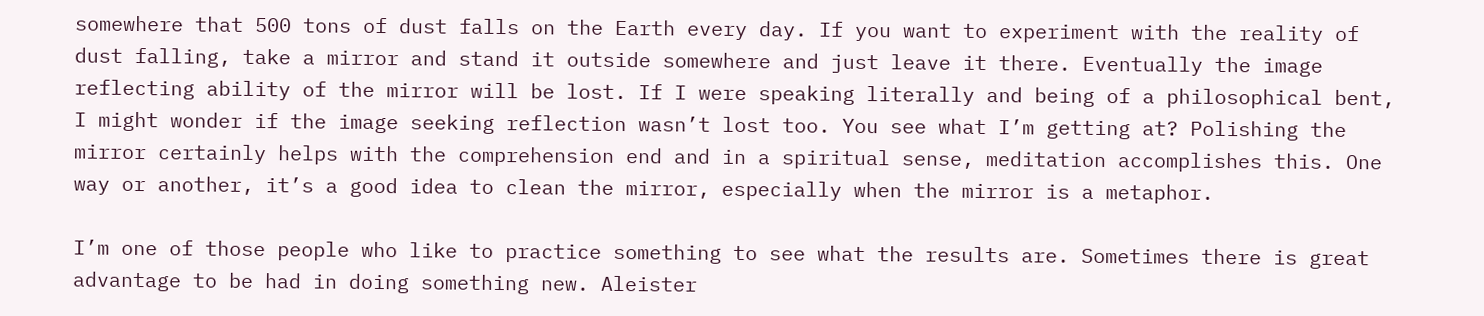somewhere that 500 tons of dust falls on the Earth every day. If you want to experiment with the reality of dust falling, take a mirror and stand it outside somewhere and just leave it there. Eventually the image reflecting ability of the mirror will be lost. If I were speaking literally and being of a philosophical bent, I might wonder if the image seeking reflection wasn’t lost too. You see what I’m getting at? Polishing the mirror certainly helps with the comprehension end and in a spiritual sense, meditation accomplishes this. One way or another, it’s a good idea to clean the mirror, especially when the mirror is a metaphor.

I’m one of those people who like to practice something to see what the results are. Sometimes there is great advantage to be had in doing something new. Aleister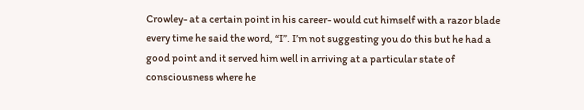Crowley- at a certain point in his career- would cut himself with a razor blade every time he said the word, “I”. I’m not suggesting you do this but he had a good point and it served him well in arriving at a particular state of consciousness where he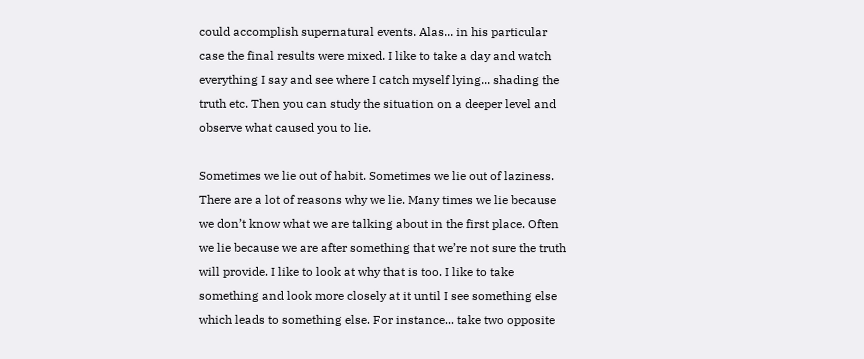could accomplish supernatural events. Alas... in his particular case the final results were mixed. I like to take a day and watch everything I say and see where I catch myself lying... shading the truth etc. Then you can study the situation on a deeper level and observe what caused you to lie.

Sometimes we lie out of habit. Sometimes we lie out of laziness. There are a lot of reasons why we lie. Many times we lie because we don’t know what we are talking about in the first place. Often we lie because we are after something that we’re not sure the truth will provide. I like to look at why that is too. I like to take something and look more closely at it until I see something else which leads to something else. For instance... take two opposite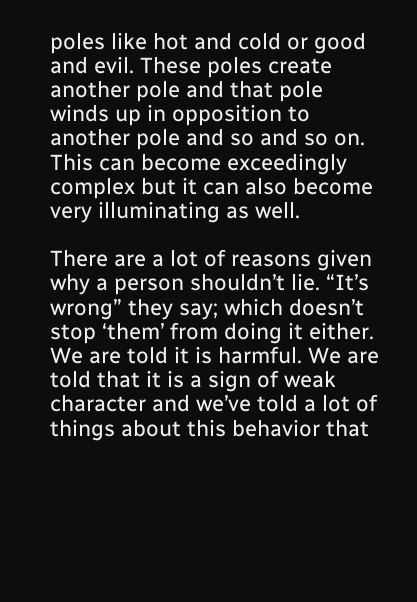poles like hot and cold or good and evil. These poles create another pole and that pole winds up in opposition to another pole and so and so on. This can become exceedingly complex but it can also become very illuminating as well.

There are a lot of reasons given why a person shouldn’t lie. “It’s wrong” they say; which doesn’t stop ‘them’ from doing it either. We are told it is harmful. We are told that it is a sign of weak character and we’ve told a lot of things about this behavior that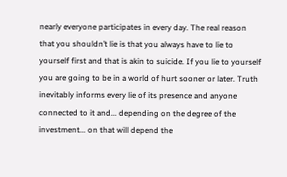nearly everyone participates in every day. The real reason that you shouldn’t lie is that you always have to lie to yourself first and that is akin to suicide. If you lie to yourself you are going to be in a world of hurt sooner or later. Truth inevitably informs every lie of its presence and anyone connected to it and... depending on the degree of the investment... on that will depend the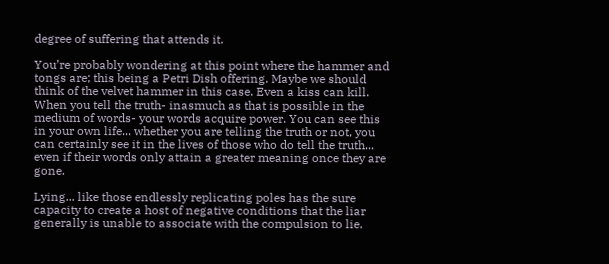degree of suffering that attends it.

You’re probably wondering at this point where the hammer and tongs are; this being a Petri Dish offering. Maybe we should think of the velvet hammer in this case. Even a kiss can kill. When you tell the truth- inasmuch as that is possible in the medium of words- your words acquire power. You can see this in your own life... whether you are telling the truth or not, you can certainly see it in the lives of those who do tell the truth... even if their words only attain a greater meaning once they are gone.

Lying... like those endlessly replicating poles has the sure capacity to create a host of negative conditions that the liar generally is unable to associate with the compulsion to lie.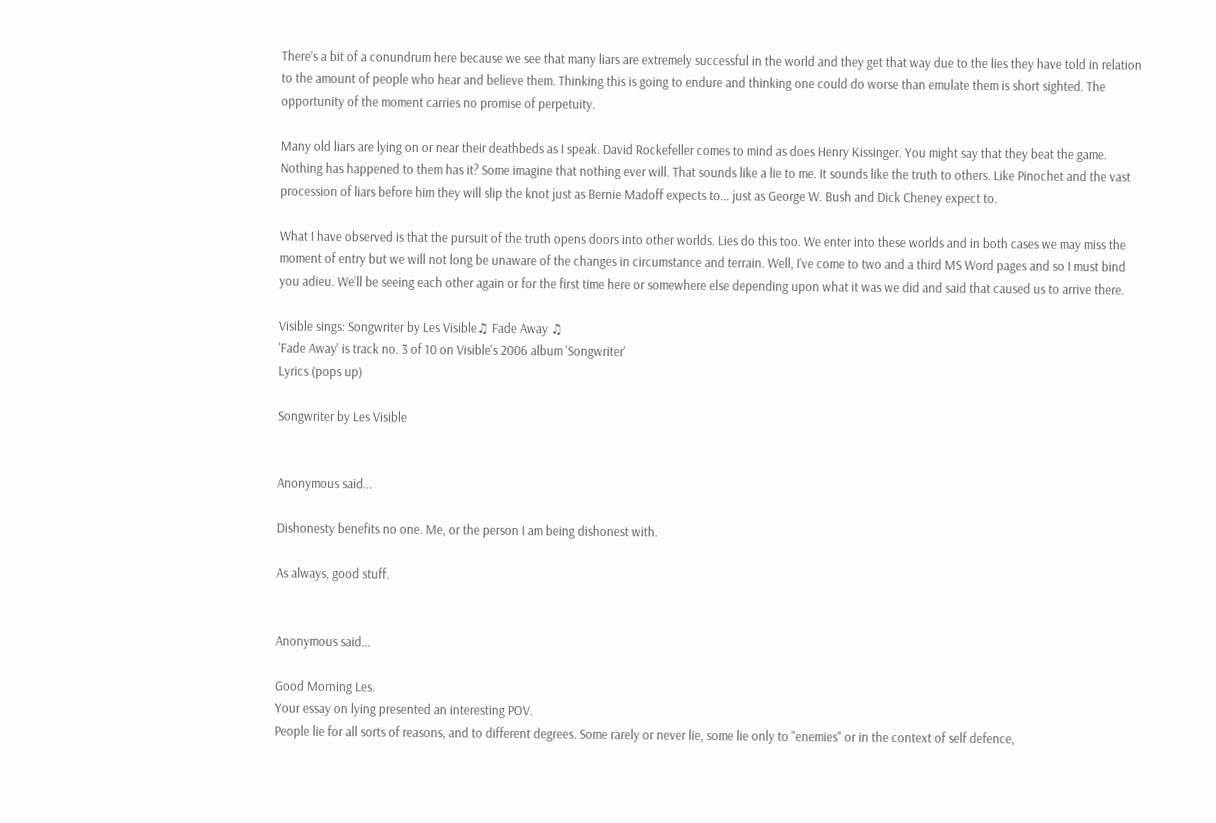There’s a bit of a conundrum here because we see that many liars are extremely successful in the world and they get that way due to the lies they have told in relation to the amount of people who hear and believe them. Thinking this is going to endure and thinking one could do worse than emulate them is short sighted. The opportunity of the moment carries no promise of perpetuity.

Many old liars are lying on or near their deathbeds as I speak. David Rockefeller comes to mind as does Henry Kissinger. You might say that they beat the game. Nothing has happened to them has it? Some imagine that nothing ever will. That sounds like a lie to me. It sounds like the truth to others. Like Pinochet and the vast procession of liars before him they will slip the knot just as Bernie Madoff expects to... just as George W. Bush and Dick Cheney expect to.

What I have observed is that the pursuit of the truth opens doors into other worlds. Lies do this too. We enter into these worlds and in both cases we may miss the moment of entry but we will not long be unaware of the changes in circumstance and terrain. Well, I’ve come to two and a third MS Word pages and so I must bind you adieu. We’ll be seeing each other again or for the first time here or somewhere else depending upon what it was we did and said that caused us to arrive there.

Visible sings: Songwriter by Les Visible♫ Fade Away ♫
'Fade Away' is track no. 3 of 10 on Visible's 2006 album 'Songwriter'
Lyrics (pops up)

Songwriter by Les Visible


Anonymous said...

Dishonesty benefits no one. Me, or the person I am being dishonest with.

As always, good stuff.


Anonymous said...

Good Morning Les.
Your essay on lying presented an interesting POV.
People lie for all sorts of reasons, and to different degrees. Some rarely or never lie, some lie only to "enemies" or in the context of self defence,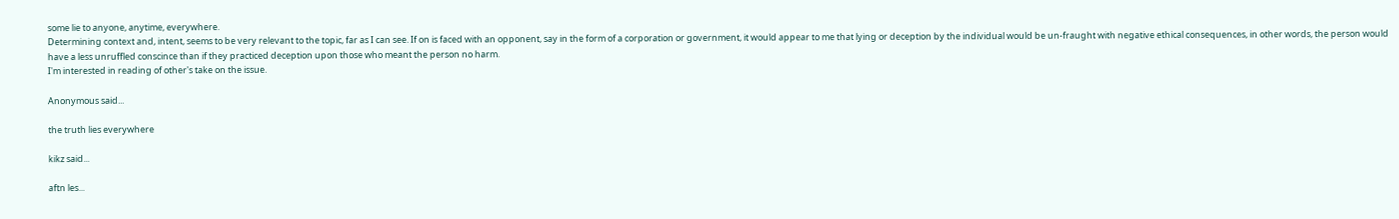some lie to anyone, anytime, everywhere.
Determining context and, intent, seems to be very relevant to the topic, far as I can see. If on is faced with an opponent, say in the form of a corporation or government, it would appear to me that lying or deception by the individual would be un-fraught with negative ethical consequences, in other words, the person would have a less unruffled conscince than if they practiced deception upon those who meant the person no harm.
I'm interested in reading of other's take on the issue.

Anonymous said...

the truth lies everywhere

kikz said...

aftn les...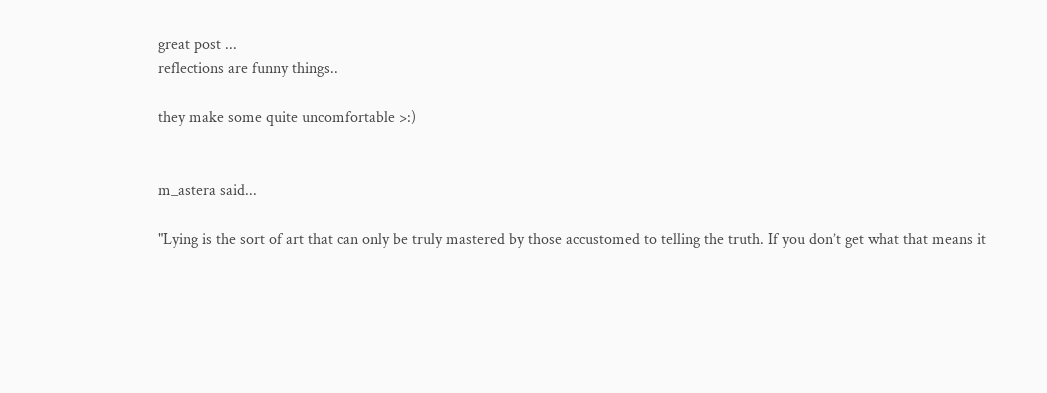great post ...
reflections are funny things..

they make some quite uncomfortable >:)


m_astera said...

"Lying is the sort of art that can only be truly mastered by those accustomed to telling the truth. If you don’t get what that means it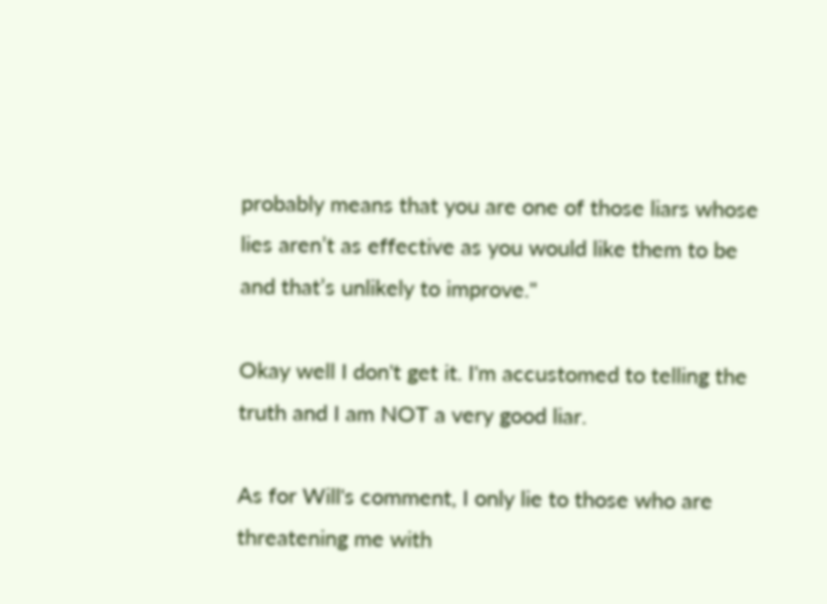probably means that you are one of those liars whose lies aren’t as effective as you would like them to be and that’s unlikely to improve."

Okay well I don't get it. I'm accustomed to telling the truth and I am NOT a very good liar.

As for Will's comment, I only lie to those who are threatening me with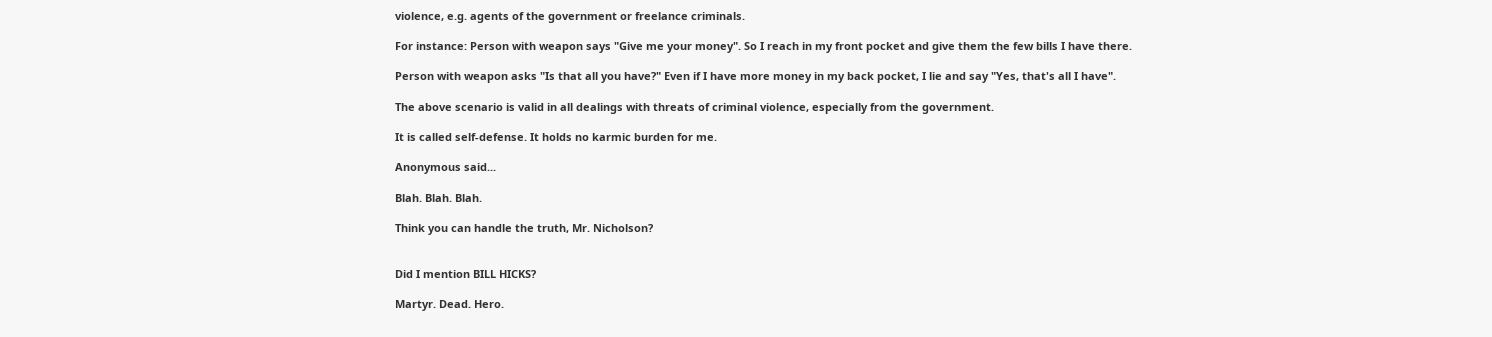violence, e.g. agents of the government or freelance criminals.

For instance: Person with weapon says "Give me your money". So I reach in my front pocket and give them the few bills I have there.

Person with weapon asks "Is that all you have?" Even if I have more money in my back pocket, I lie and say "Yes, that's all I have".

The above scenario is valid in all dealings with threats of criminal violence, especially from the government.

It is called self-defense. It holds no karmic burden for me.

Anonymous said...

Blah. Blah. Blah.

Think you can handle the truth, Mr. Nicholson?


Did I mention BILL HICKS?

Martyr. Dead. Hero.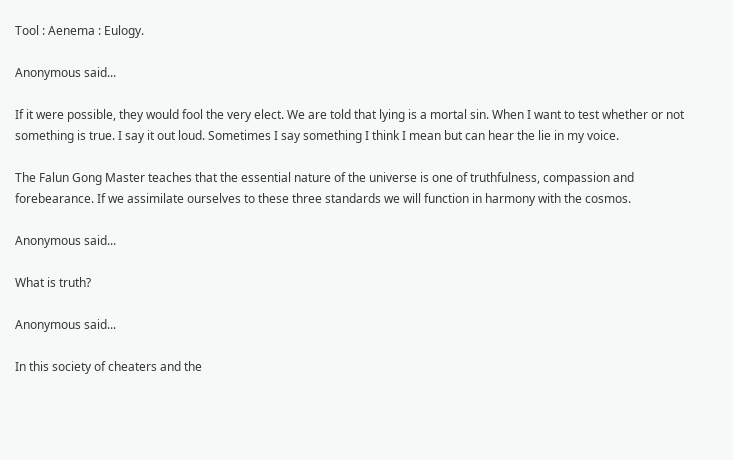Tool : Aenema : Eulogy.

Anonymous said...

If it were possible, they would fool the very elect. We are told that lying is a mortal sin. When I want to test whether or not something is true. I say it out loud. Sometimes I say something I think I mean but can hear the lie in my voice.

The Falun Gong Master teaches that the essential nature of the universe is one of truthfulness, compassion and forebearance. If we assimilate ourselves to these three standards we will function in harmony with the cosmos.

Anonymous said...

What is truth?

Anonymous said...

In this society of cheaters and the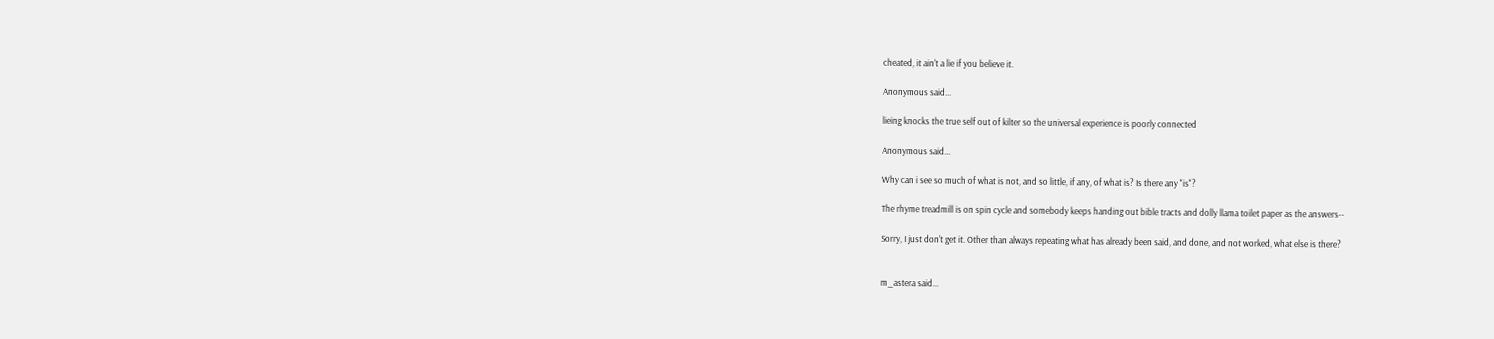cheated, it ain't a lie if you believe it.

Anonymous said...

lieing knocks the true self out of kilter so the universal experience is poorly connected

Anonymous said...

Why can i see so much of what is not, and so little, if any, of what is? Is there any "is"?

The rhyme treadmill is on spin cycle and somebody keeps handing out bible tracts and dolly llama toilet paper as the answers--

Sorry, I just don't get it. Other than always repeating what has already been said, and done, and not worked, what else is there?


m_astera said...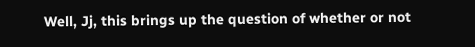Well, Jj, this brings up the question of whether or not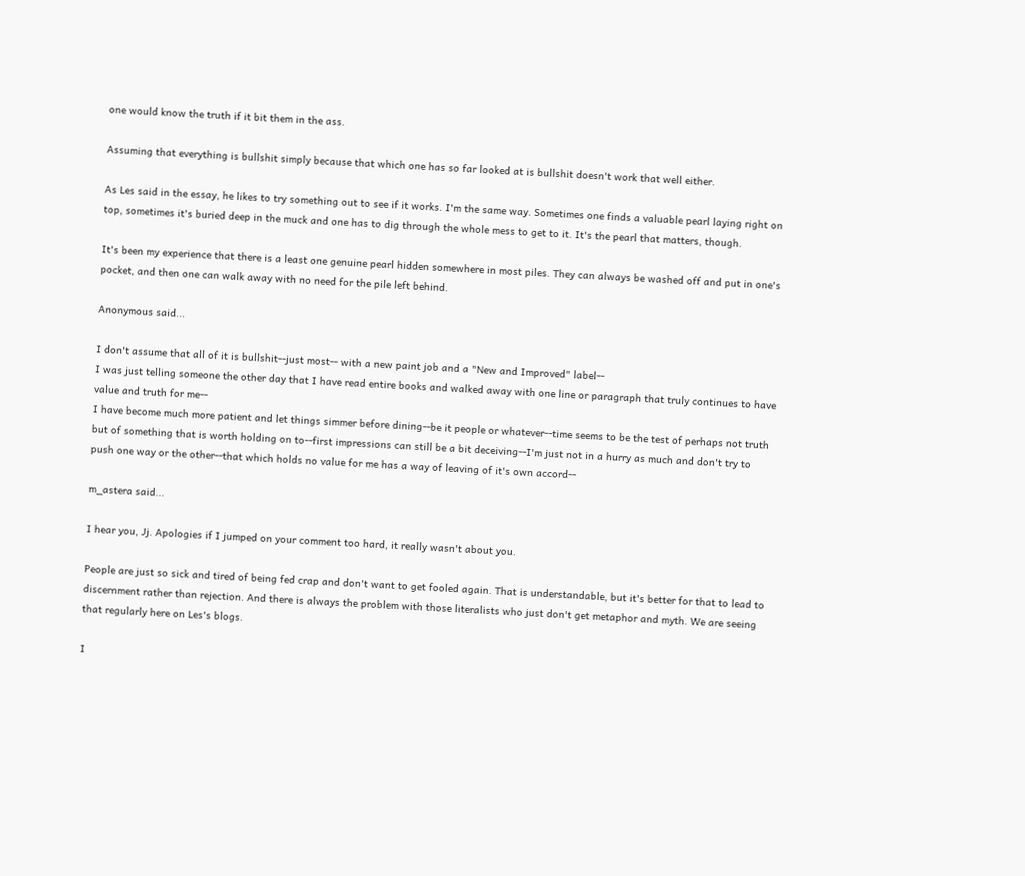one would know the truth if it bit them in the ass.

Assuming that everything is bullshit simply because that which one has so far looked at is bullshit doesn't work that well either.

As Les said in the essay, he likes to try something out to see if it works. I'm the same way. Sometimes one finds a valuable pearl laying right on top, sometimes it's buried deep in the muck and one has to dig through the whole mess to get to it. It's the pearl that matters, though.

It's been my experience that there is a least one genuine pearl hidden somewhere in most piles. They can always be washed off and put in one's pocket, and then one can walk away with no need for the pile left behind.

Anonymous said...

I don't assume that all of it is bullshit--just most-- with a new paint job and a "New and Improved" label--
I was just telling someone the other day that I have read entire books and walked away with one line or paragraph that truly continues to have value and truth for me--
I have become much more patient and let things simmer before dining--be it people or whatever--time seems to be the test of perhaps not truth but of something that is worth holding on to--first impressions can still be a bit deceiving--I'm just not in a hurry as much and don't try to push one way or the other--that which holds no value for me has a way of leaving of it's own accord--

m_astera said...

I hear you, Jj. Apologies if I jumped on your comment too hard, it really wasn't about you.

People are just so sick and tired of being fed crap and don't want to get fooled again. That is understandable, but it's better for that to lead to discernment rather than rejection. And there is always the problem with those literalists who just don't get metaphor and myth. We are seeing that regularly here on Les's blogs.

I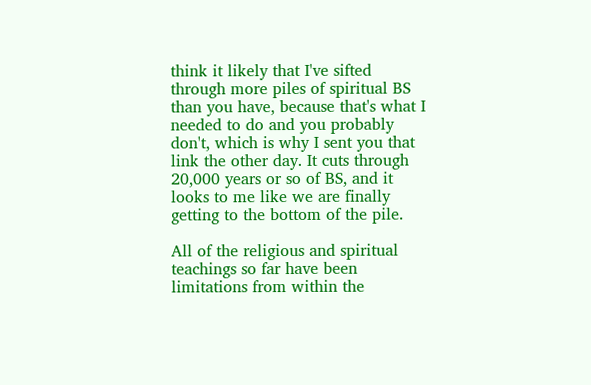think it likely that I've sifted through more piles of spiritual BS than you have, because that's what I needed to do and you probably don't, which is why I sent you that link the other day. It cuts through 20,000 years or so of BS, and it looks to me like we are finally getting to the bottom of the pile.

All of the religious and spiritual teachings so far have been limitations from within the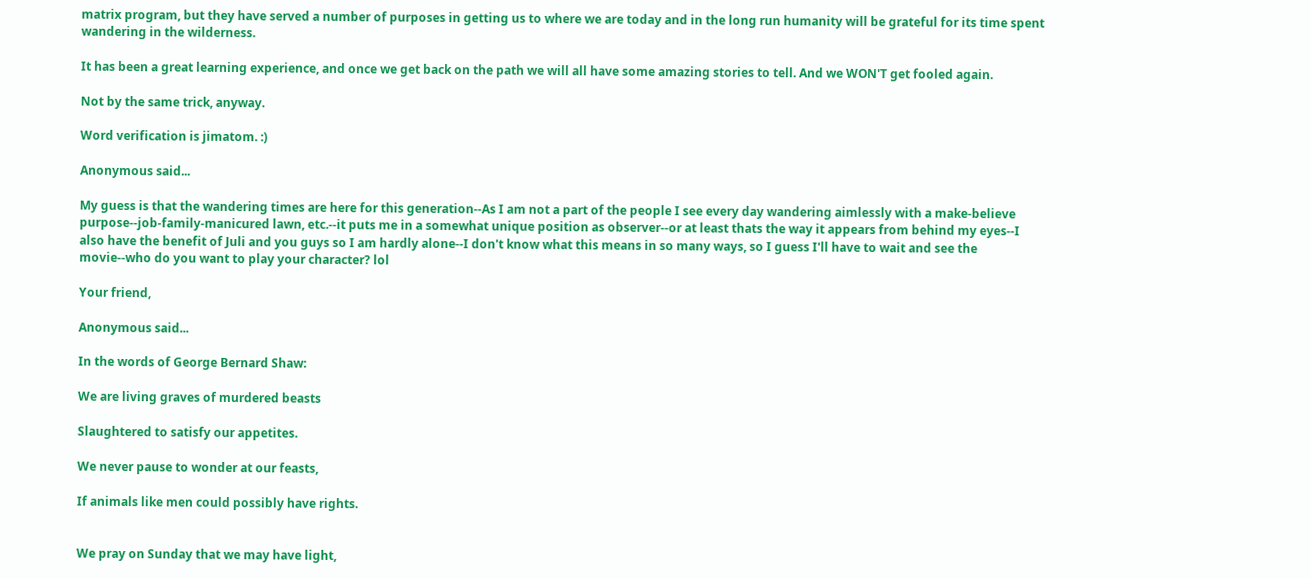matrix program, but they have served a number of purposes in getting us to where we are today and in the long run humanity will be grateful for its time spent wandering in the wilderness.

It has been a great learning experience, and once we get back on the path we will all have some amazing stories to tell. And we WON'T get fooled again.

Not by the same trick, anyway.

Word verification is jimatom. :)

Anonymous said...

My guess is that the wandering times are here for this generation--As I am not a part of the people I see every day wandering aimlessly with a make-believe purpose--job-family-manicured lawn, etc.--it puts me in a somewhat unique position as observer--or at least thats the way it appears from behind my eyes--I also have the benefit of Juli and you guys so I am hardly alone--I don't know what this means in so many ways, so I guess I'll have to wait and see the movie--who do you want to play your character? lol

Your friend,

Anonymous said...

In the words of George Bernard Shaw:

We are living graves of murdered beasts

Slaughtered to satisfy our appetites.

We never pause to wonder at our feasts,

If animals like men could possibly have rights.


We pray on Sunday that we may have light,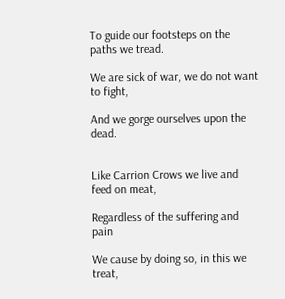To guide our footsteps on the paths we tread.

We are sick of war, we do not want to fight,

And we gorge ourselves upon the dead.


Like Carrion Crows we live and feed on meat,

Regardless of the suffering and pain

We cause by doing so, in this we treat,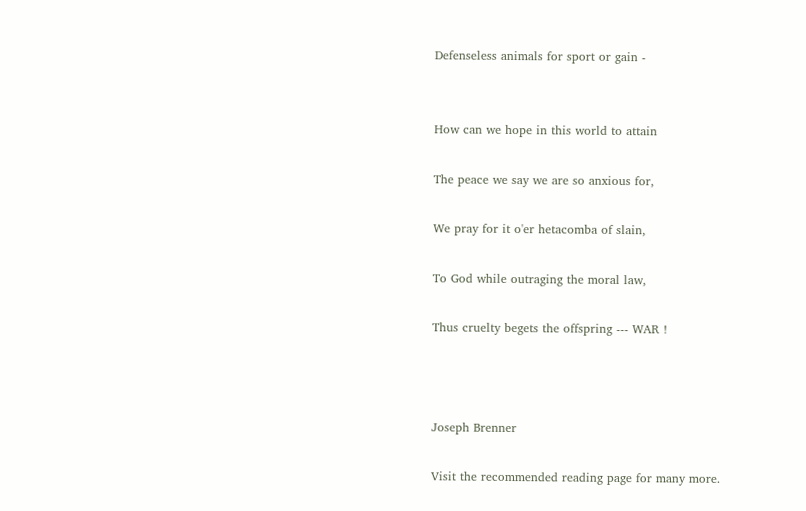Defenseless animals for sport or gain -


How can we hope in this world to attain

The peace we say we are so anxious for,

We pray for it o'er hetacomba of slain,

To God while outraging the moral law,

Thus cruelty begets the offspring --- WAR !



Joseph Brenner

Visit the recommended reading page for many more.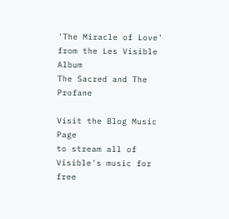'The Miracle of Love' from the Les Visible Album
The Sacred and The Profane

Visit the Blog Music Page
to stream all of Visible's music for free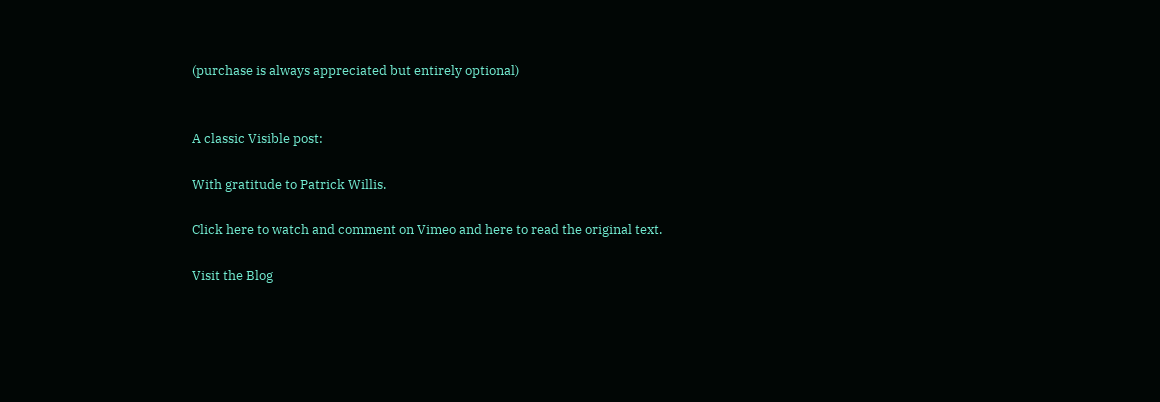(purchase is always appreciated but entirely optional)


A classic Visible post:

With gratitude to Patrick Willis.

Click here to watch and comment on Vimeo and here to read the original text.

Visit the Blog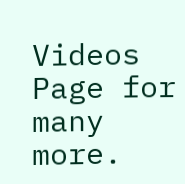Videos Page for many more.